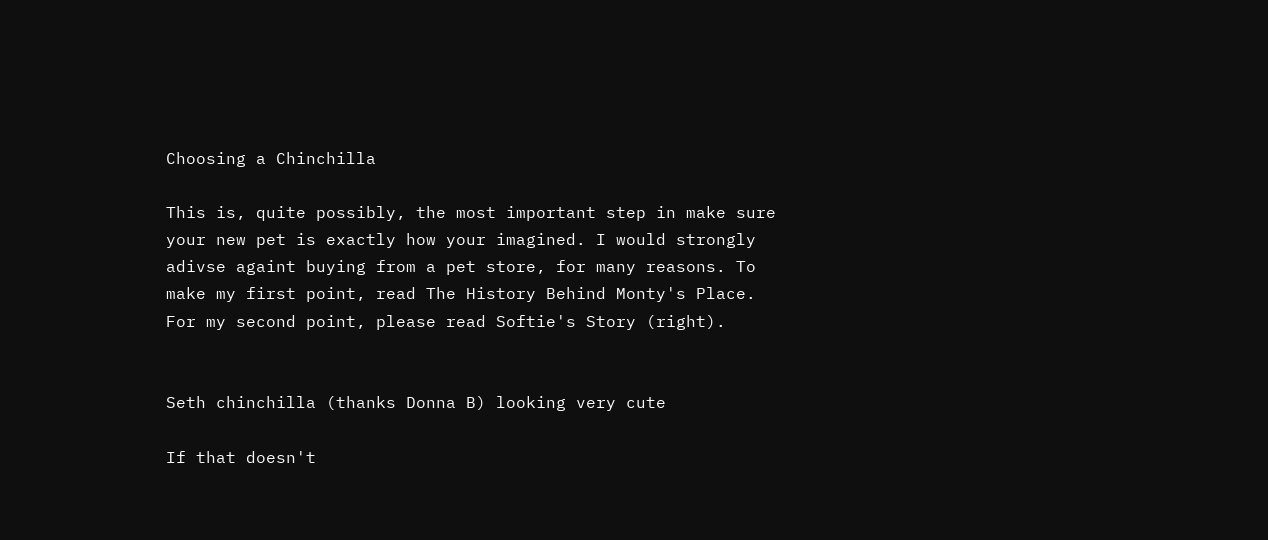Choosing a Chinchilla

This is, quite possibly, the most important step in make sure your new pet is exactly how your imagined. I would strongly adivse againt buying from a pet store, for many reasons. To make my first point, read The History Behind Monty's Place. For my second point, please read Softie's Story (right).


Seth chinchilla (thanks Donna B) looking very cute

If that doesn't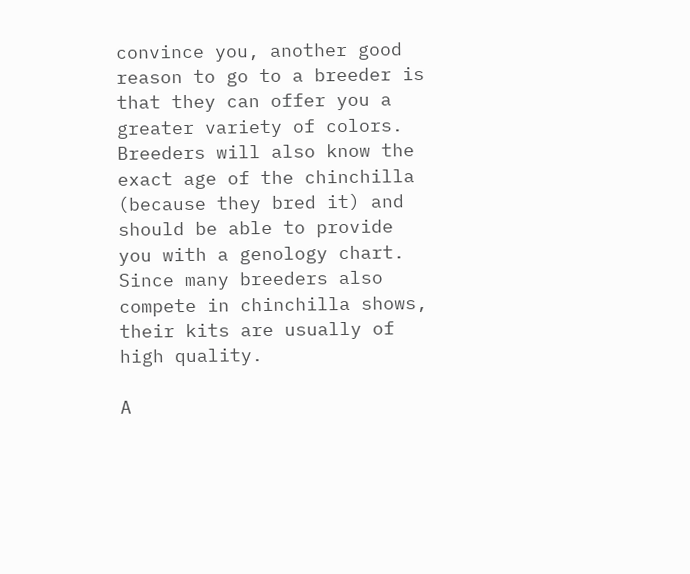convince you, another good reason to go to a breeder is that they can offer you a greater variety of colors. Breeders will also know the exact age of the chinchilla (because they bred it) and should be able to provide you with a genology chart. Since many breeders also compete in chinchilla shows, their kits are usually of high quality.

A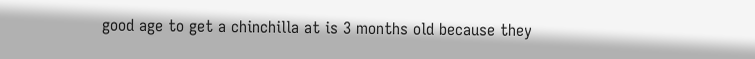good age to get a chinchilla at is 3 months old because they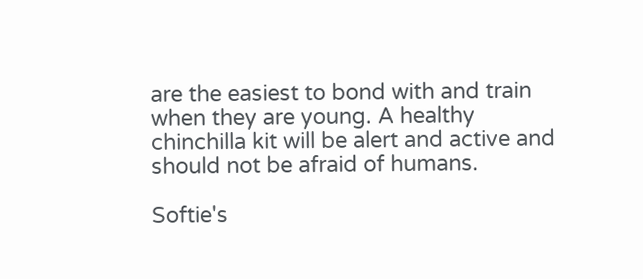are the easiest to bond with and train when they are young. A healthy chinchilla kit will be alert and active and should not be afraid of humans.

Softie's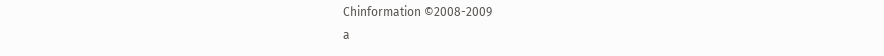Chinformation ©2008-2009
a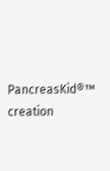PancreasKid®™ creation